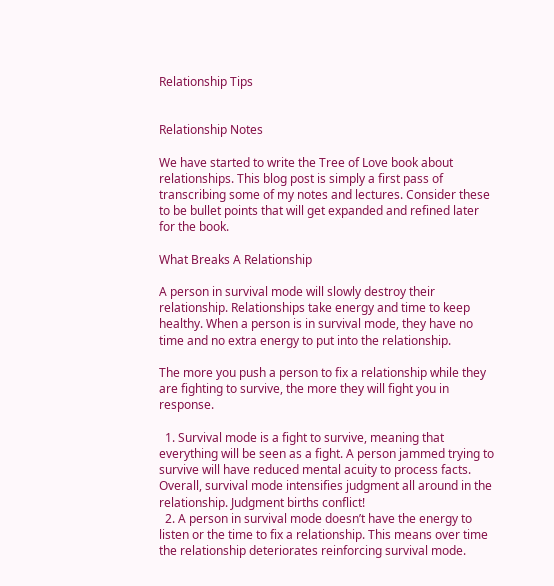Relationship Tips


Relationship Notes

We have started to write the Tree of Love book about relationships. This blog post is simply a first pass of transcribing some of my notes and lectures. Consider these to be bullet points that will get expanded and refined later for the book.

What Breaks A Relationship

A person in survival mode will slowly destroy their relationship. Relationships take energy and time to keep healthy. When a person is in survival mode, they have no time and no extra energy to put into the relationship.

The more you push a person to fix a relationship while they are fighting to survive, the more they will fight you in response.

  1. Survival mode is a fight to survive, meaning that everything will be seen as a fight. A person jammed trying to survive will have reduced mental acuity to process facts. Overall, survival mode intensifies judgment all around in the relationship. Judgment births conflict!
  2. A person in survival mode doesn’t have the energy to listen or the time to fix a relationship. This means over time the relationship deteriorates reinforcing survival mode.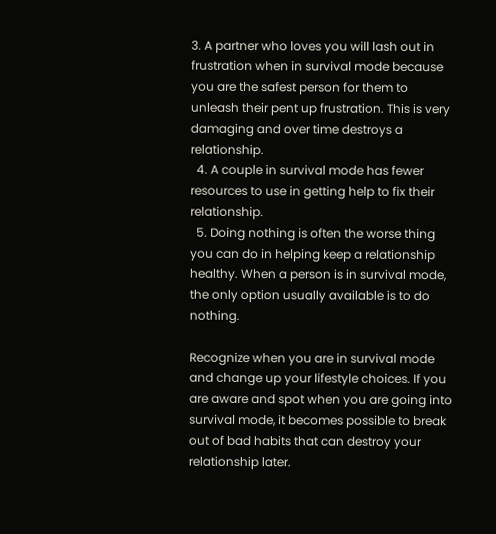3. A partner who loves you will lash out in frustration when in survival mode because you are the safest person for them to unleash their pent up frustration. This is very damaging and over time destroys a relationship.
  4. A couple in survival mode has fewer resources to use in getting help to fix their relationship.
  5. Doing nothing is often the worse thing you can do in helping keep a relationship healthy. When a person is in survival mode, the only option usually available is to do nothing.

Recognize when you are in survival mode and change up your lifestyle choices. If you are aware and spot when you are going into survival mode, it becomes possible to break out of bad habits that can destroy your relationship later.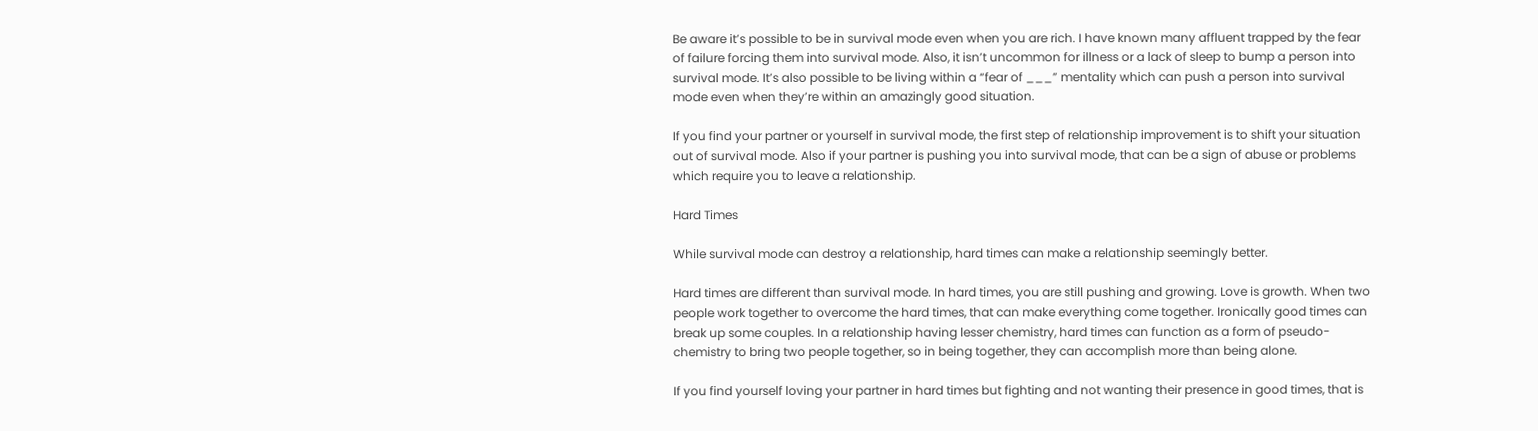Be aware it’s possible to be in survival mode even when you are rich. I have known many affluent trapped by the fear of failure forcing them into survival mode. Also, it isn’t uncommon for illness or a lack of sleep to bump a person into survival mode. It’s also possible to be living within a “fear of ___” mentality which can push a person into survival mode even when they’re within an amazingly good situation.

If you find your partner or yourself in survival mode, the first step of relationship improvement is to shift your situation out of survival mode. Also if your partner is pushing you into survival mode, that can be a sign of abuse or problems which require you to leave a relationship.

Hard Times

While survival mode can destroy a relationship, hard times can make a relationship seemingly better.

Hard times are different than survival mode. In hard times, you are still pushing and growing. Love is growth. When two people work together to overcome the hard times, that can make everything come together. Ironically good times can break up some couples. In a relationship having lesser chemistry, hard times can function as a form of pseudo-chemistry to bring two people together, so in being together, they can accomplish more than being alone.

If you find yourself loving your partner in hard times but fighting and not wanting their presence in good times, that is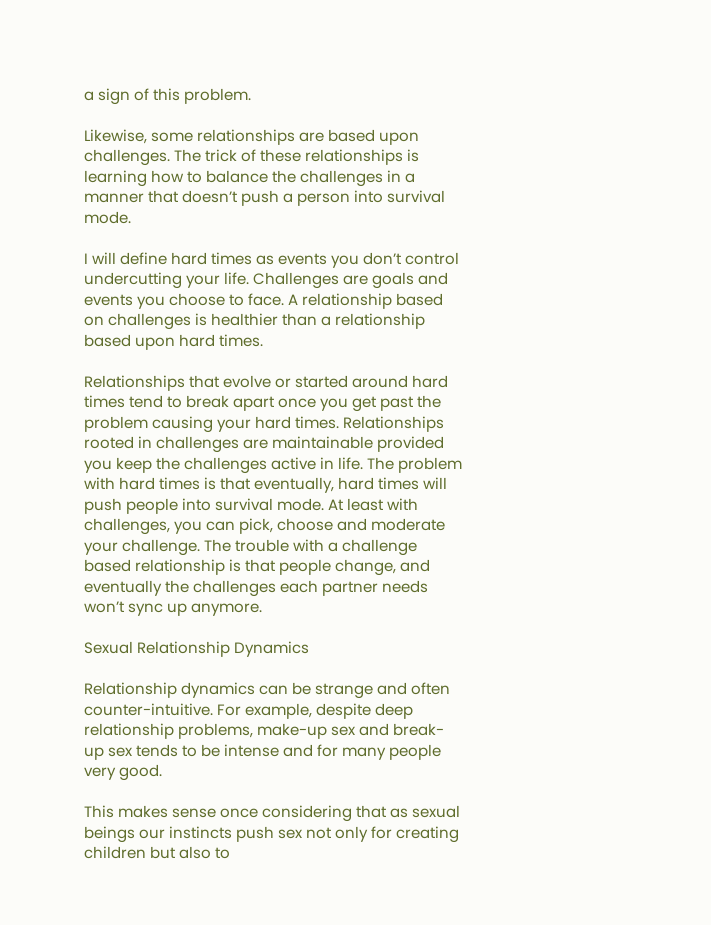a sign of this problem.

Likewise, some relationships are based upon challenges. The trick of these relationships is learning how to balance the challenges in a manner that doesn’t push a person into survival mode.

I will define hard times as events you don’t control undercutting your life. Challenges are goals and events you choose to face. A relationship based on challenges is healthier than a relationship based upon hard times.

Relationships that evolve or started around hard times tend to break apart once you get past the problem causing your hard times. Relationships rooted in challenges are maintainable provided you keep the challenges active in life. The problem with hard times is that eventually, hard times will push people into survival mode. At least with challenges, you can pick, choose and moderate your challenge. The trouble with a challenge based relationship is that people change, and eventually the challenges each partner needs won’t sync up anymore.

Sexual Relationship Dynamics

Relationship dynamics can be strange and often counter-intuitive. For example, despite deep relationship problems, make-up sex and break-up sex tends to be intense and for many people very good.

This makes sense once considering that as sexual beings our instincts push sex not only for creating children but also to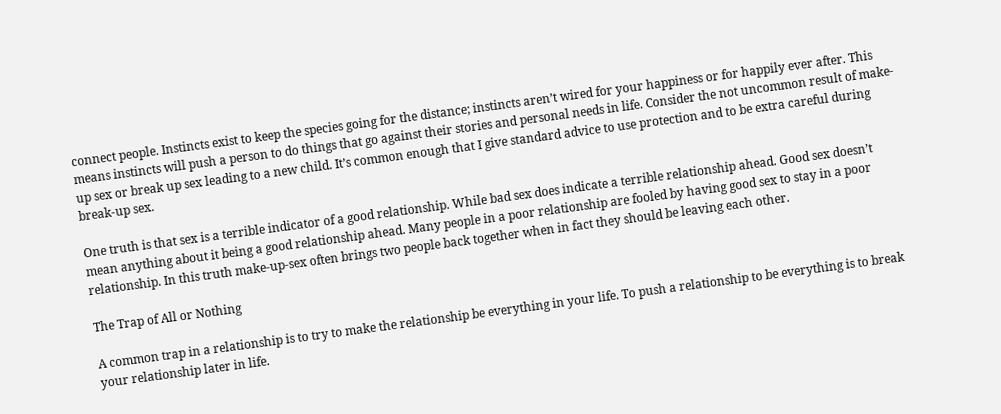connect people. Instincts exist to keep the species going for the distance; instincts aren’t wired for your happiness or for happily ever after. This means instincts will push a person to do things that go against their stories and personal needs in life. Consider the not uncommon result of make-up sex or break up sex leading to a new child. It’s common enough that I give standard advice to use protection and to be extra careful during break-up sex.

One truth is that sex is a terrible indicator of a good relationship. While bad sex does indicate a terrible relationship ahead. Good sex doesn’t mean anything about it being a good relationship ahead. Many people in a poor relationship are fooled by having good sex to stay in a poor relationship. In this truth make-up-sex often brings two people back together when in fact they should be leaving each other.

The Trap of All or Nothing

A common trap in a relationship is to try to make the relationship be everything in your life. To push a relationship to be everything is to break your relationship later in life.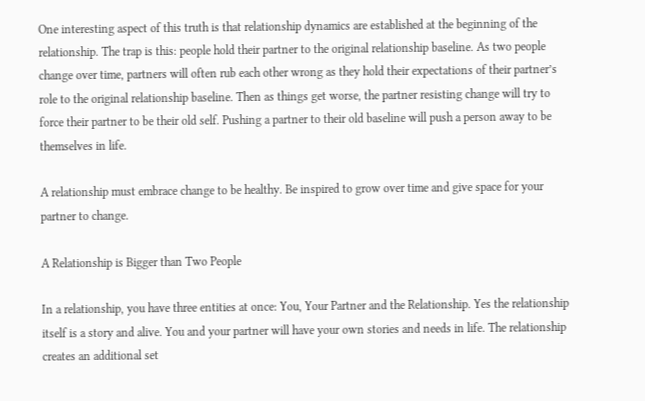One interesting aspect of this truth is that relationship dynamics are established at the beginning of the relationship. The trap is this: people hold their partner to the original relationship baseline. As two people change over time, partners will often rub each other wrong as they hold their expectations of their partner’s role to the original relationship baseline. Then as things get worse, the partner resisting change will try to force their partner to be their old self. Pushing a partner to their old baseline will push a person away to be themselves in life.

A relationship must embrace change to be healthy. Be inspired to grow over time and give space for your partner to change.

A Relationship is Bigger than Two People

In a relationship, you have three entities at once: You, Your Partner and the Relationship. Yes the relationship itself is a story and alive. You and your partner will have your own stories and needs in life. The relationship creates an additional set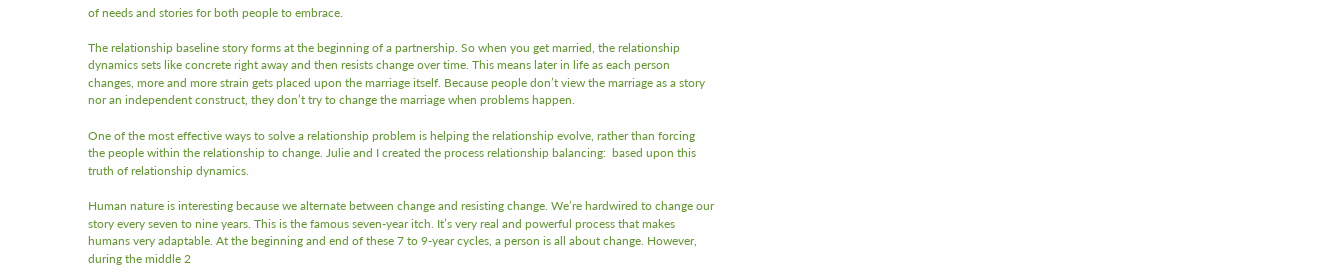of needs and stories for both people to embrace.

The relationship baseline story forms at the beginning of a partnership. So when you get married, the relationship dynamics sets like concrete right away and then resists change over time. This means later in life as each person changes, more and more strain gets placed upon the marriage itself. Because people don’t view the marriage as a story nor an independent construct, they don’t try to change the marriage when problems happen.

One of the most effective ways to solve a relationship problem is helping the relationship evolve, rather than forcing the people within the relationship to change. Julie and I created the process relationship balancing:  based upon this truth of relationship dynamics.

Human nature is interesting because we alternate between change and resisting change. We’re hardwired to change our story every seven to nine years. This is the famous seven-year itch. It’s very real and powerful process that makes humans very adaptable. At the beginning and end of these 7 to 9-year cycles, a person is all about change. However, during the middle 2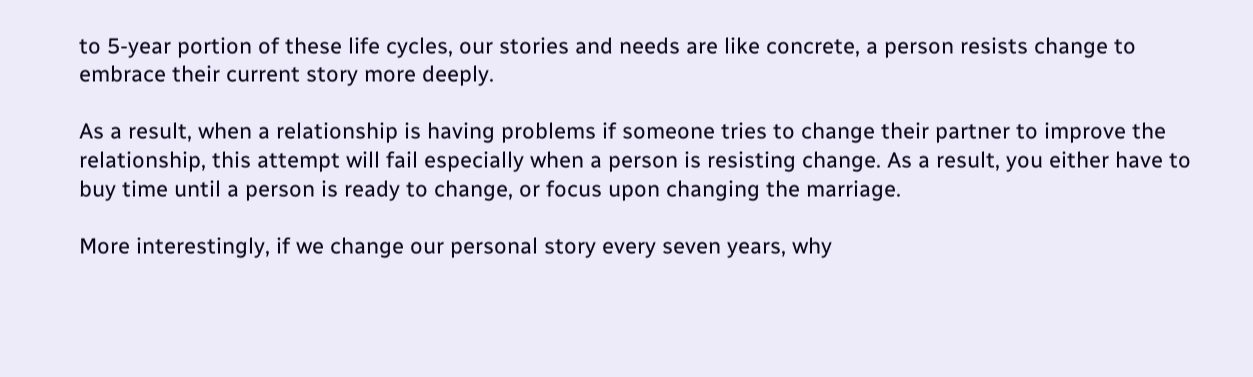to 5-year portion of these life cycles, our stories and needs are like concrete, a person resists change to embrace their current story more deeply.

As a result, when a relationship is having problems if someone tries to change their partner to improve the relationship, this attempt will fail especially when a person is resisting change. As a result, you either have to buy time until a person is ready to change, or focus upon changing the marriage.

More interestingly, if we change our personal story every seven years, why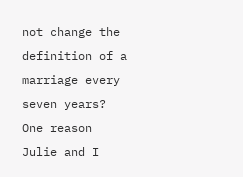not change the definition of a marriage every seven years? One reason Julie and I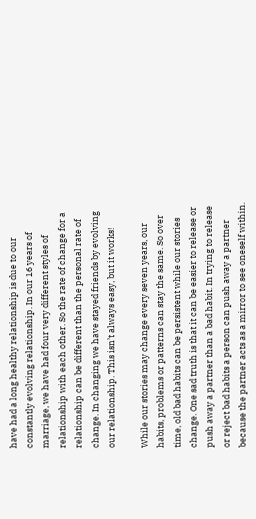have had a long healthy relationship is due to our constantly evolving relationship. In our 16 years of marriage, we have had four very different styles of relationship with each other. So the rate of change for a relationship can be different than the personal rate of change. In changing we have stayed friends by evolving our relationship. This isn’t always easy, but it works!

While our stories may change every seven years, our habits, problems or patterns can stay the same. So over time, old bad habits can be persistent while our stories change. One sad truth is that it can be easier to release or push away a partner than a bad habit. In trying to release or reject bad habits a person can push away a partner because the partner acts as a mirror to see oneself within.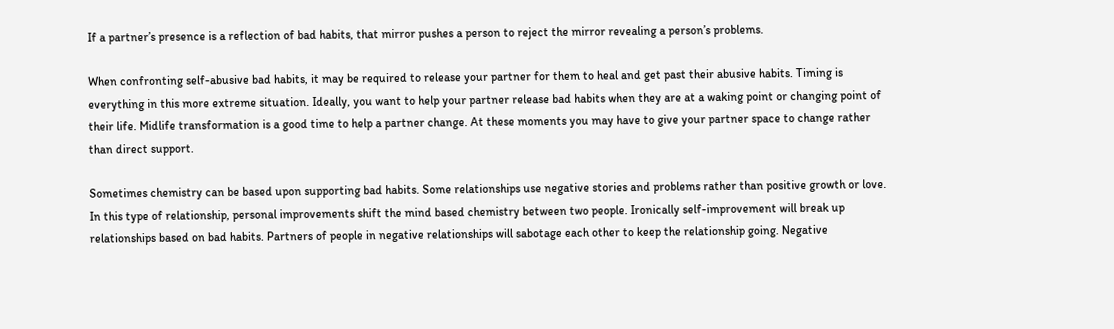If a partner’s presence is a reflection of bad habits, that mirror pushes a person to reject the mirror revealing a person’s problems.

When confronting self-abusive bad habits, it may be required to release your partner for them to heal and get past their abusive habits. Timing is everything in this more extreme situation. Ideally, you want to help your partner release bad habits when they are at a waking point or changing point of their life. Midlife transformation is a good time to help a partner change. At these moments you may have to give your partner space to change rather than direct support.

Sometimes chemistry can be based upon supporting bad habits. Some relationships use negative stories and problems rather than positive growth or love. In this type of relationship, personal improvements shift the mind based chemistry between two people. Ironically self-improvement will break up relationships based on bad habits. Partners of people in negative relationships will sabotage each other to keep the relationship going. Negative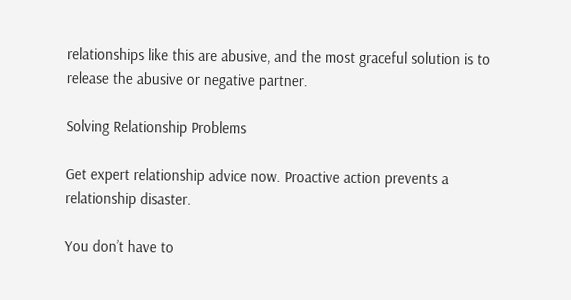relationships like this are abusive, and the most graceful solution is to release the abusive or negative partner.

Solving Relationship Problems

Get expert relationship advice now. Proactive action prevents a relationship disaster.

You don’t have to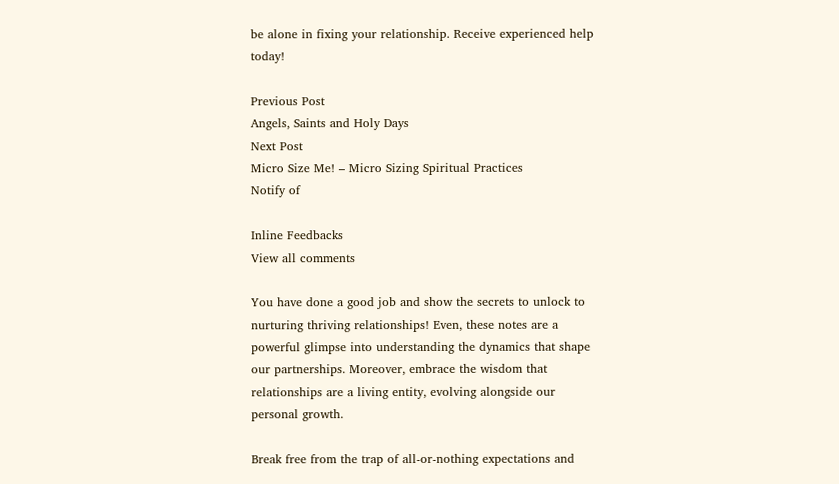be alone in fixing your relationship. Receive experienced help today!

Previous Post
Angels, Saints and Holy Days
Next Post
Micro Size Me! – Micro Sizing Spiritual Practices
Notify of

Inline Feedbacks
View all comments

You have done a good job and show the secrets to unlock to nurturing thriving relationships! Even, these notes are a powerful glimpse into understanding the dynamics that shape our partnerships. Moreover, embrace the wisdom that relationships are a living entity, evolving alongside our personal growth.

Break free from the trap of all-or-nothing expectations and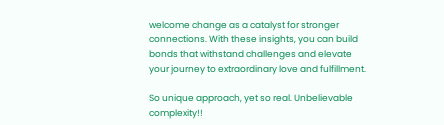welcome change as a catalyst for stronger connections. With these insights, you can build bonds that withstand challenges and elevate your journey to extraordinary love and fulfillment.

So unique approach, yet so real. Unbelievable complexity!!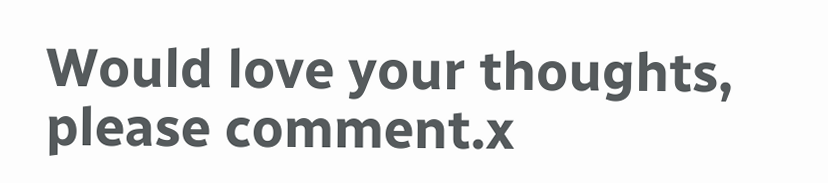Would love your thoughts, please comment.x